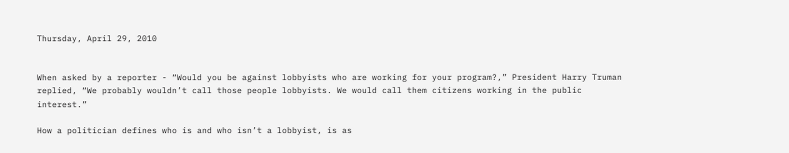Thursday, April 29, 2010


When asked by a reporter - “Would you be against lobbyists who are working for your program?,” President Harry Truman replied, “We probably wouldn’t call those people lobbyists. We would call them citizens working in the public interest.”

How a politician defines who is and who isn’t a lobbyist, is as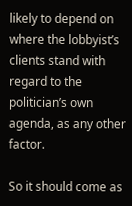likely to depend on where the lobbyist’s clients stand with regard to the politician’s own agenda, as any other factor.

So it should come as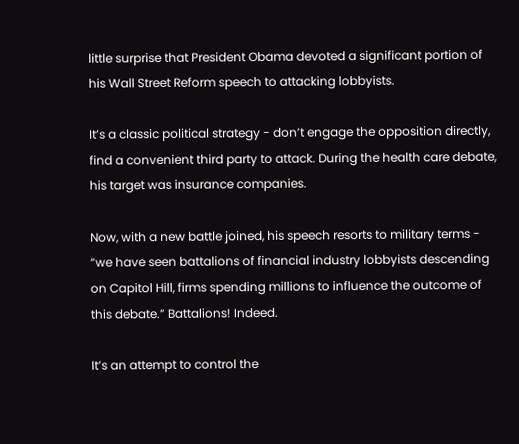little surprise that President Obama devoted a significant portion of his Wall Street Reform speech to attacking lobbyists.

It’s a classic political strategy - don’t engage the opposition directly, find a convenient third party to attack. During the health care debate, his target was insurance companies.

Now, with a new battle joined, his speech resorts to military terms - “we have seen battalions of financial industry lobbyists descending on Capitol Hill, firms spending millions to influence the outcome of this debate.” Battalions! Indeed.

It’s an attempt to control the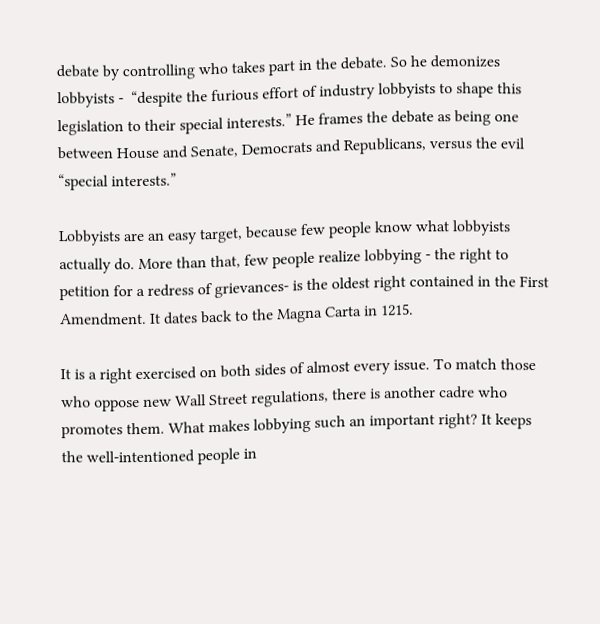debate by controlling who takes part in the debate. So he demonizes lobbyists -  “despite the furious effort of industry lobbyists to shape this legislation to their special interests.” He frames the debate as being one between House and Senate, Democrats and Republicans, versus the evil “special interests.”

Lobbyists are an easy target, because few people know what lobbyists actually do. More than that, few people realize lobbying - the right to petition for a redress of grievances- is the oldest right contained in the First Amendment. It dates back to the Magna Carta in 1215.

It is a right exercised on both sides of almost every issue. To match those who oppose new Wall Street regulations, there is another cadre who promotes them. What makes lobbying such an important right? It keeps the well-intentioned people in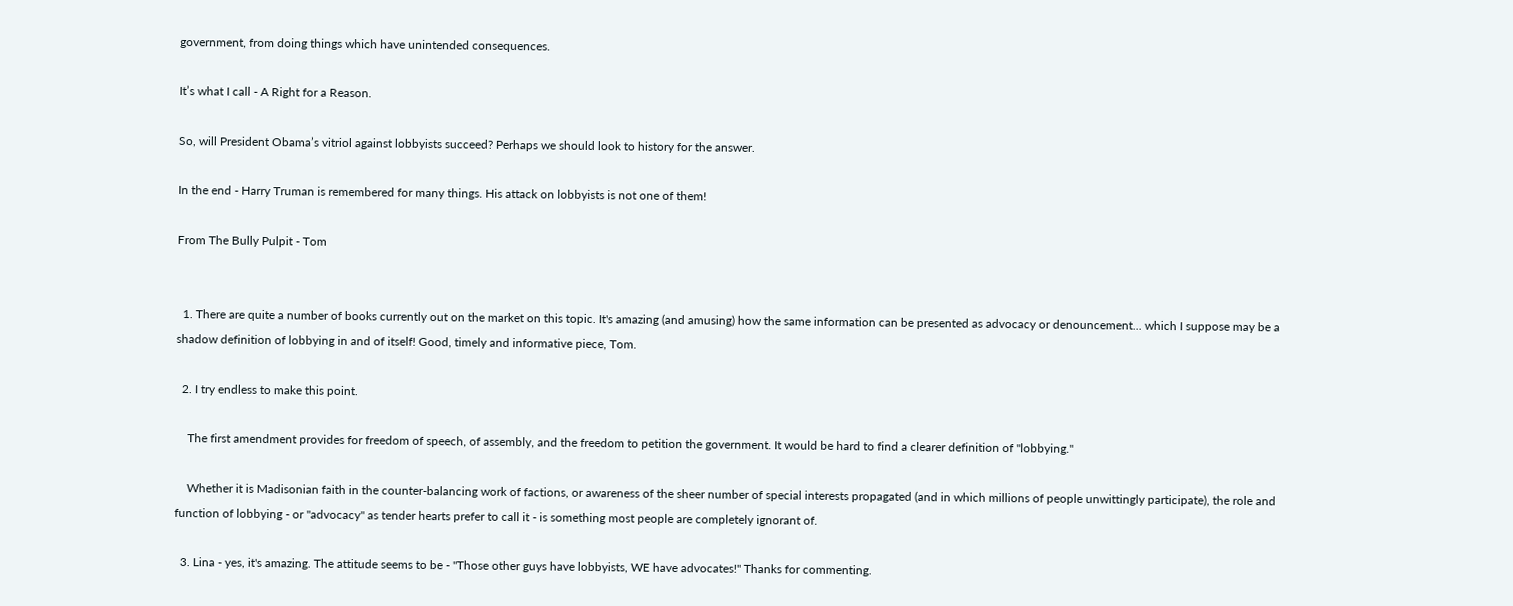government, from doing things which have unintended consequences.

It’s what I call - A Right for a Reason.

So, will President Obama’s vitriol against lobbyists succeed? Perhaps we should look to history for the answer.

In the end - Harry Truman is remembered for many things. His attack on lobbyists is not one of them!

From The Bully Pulpit - Tom


  1. There are quite a number of books currently out on the market on this topic. It's amazing (and amusing) how the same information can be presented as advocacy or denouncement... which I suppose may be a shadow definition of lobbying in and of itself! Good, timely and informative piece, Tom.

  2. I try endless to make this point.

    The first amendment provides for freedom of speech, of assembly, and the freedom to petition the government. It would be hard to find a clearer definition of "lobbying."

    Whether it is Madisonian faith in the counter-balancing work of factions, or awareness of the sheer number of special interests propagated (and in which millions of people unwittingly participate), the role and function of lobbying - or "advocacy" as tender hearts prefer to call it - is something most people are completely ignorant of.

  3. Lina - yes, it's amazing. The attitude seems to be - "Those other guys have lobbyists, WE have advocates!" Thanks for commenting.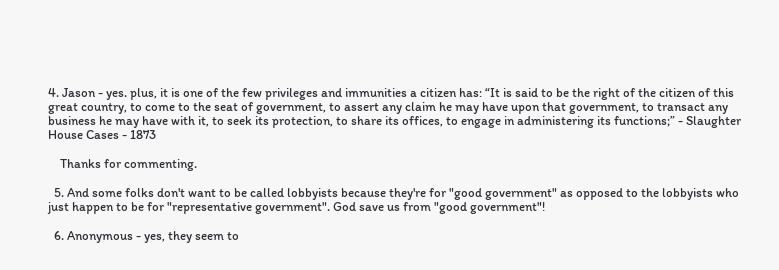4. Jason - yes. plus, it is one of the few privileges and immunities a citizen has: “It is said to be the right of the citizen of this great country, to come to the seat of government, to assert any claim he may have upon that government, to transact any business he may have with it, to seek its protection, to share its offices, to engage in administering its functions;” - Slaughter House Cases - 1873

    Thanks for commenting.

  5. And some folks don't want to be called lobbyists because they're for "good government" as opposed to the lobbyists who just happen to be for "representative government". God save us from "good government"!

  6. Anonymous - yes, they seem to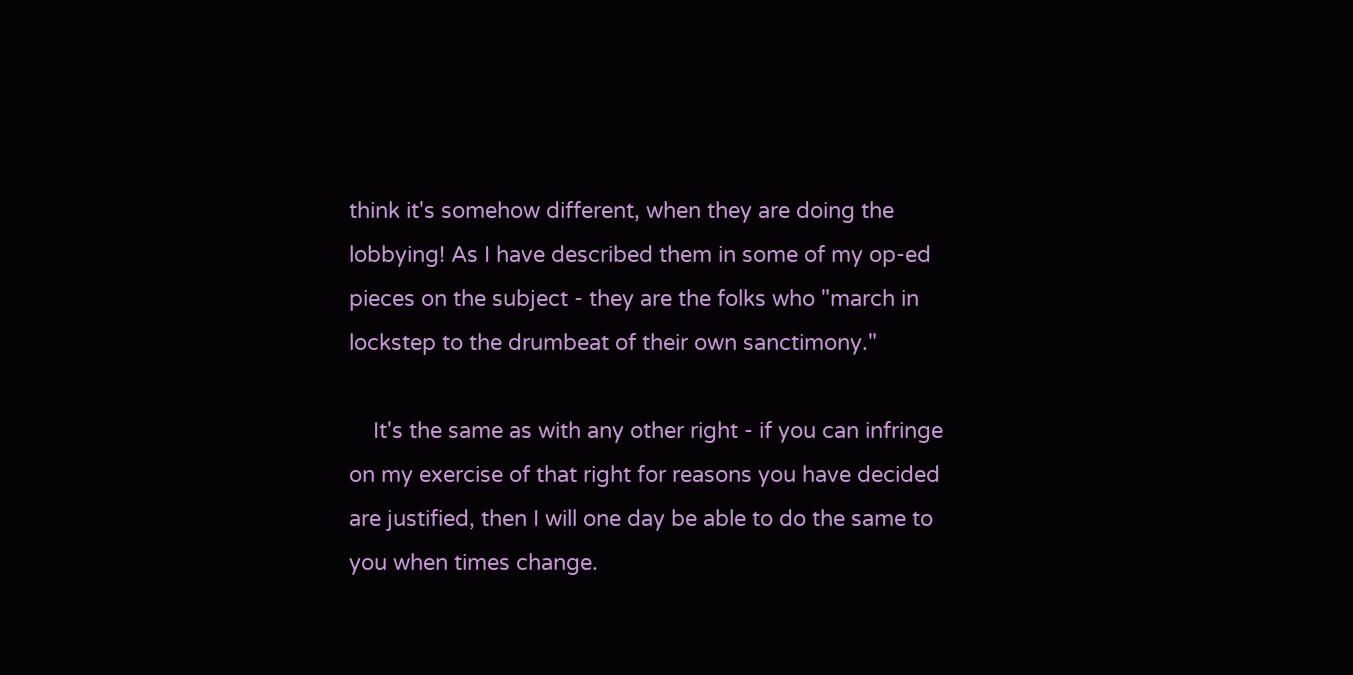think it's somehow different, when they are doing the lobbying! As I have described them in some of my op-ed pieces on the subject - they are the folks who "march in lockstep to the drumbeat of their own sanctimony."

    It's the same as with any other right - if you can infringe on my exercise of that right for reasons you have decided are justified, then I will one day be able to do the same to you when times change.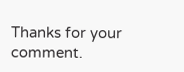Thanks for your comment.